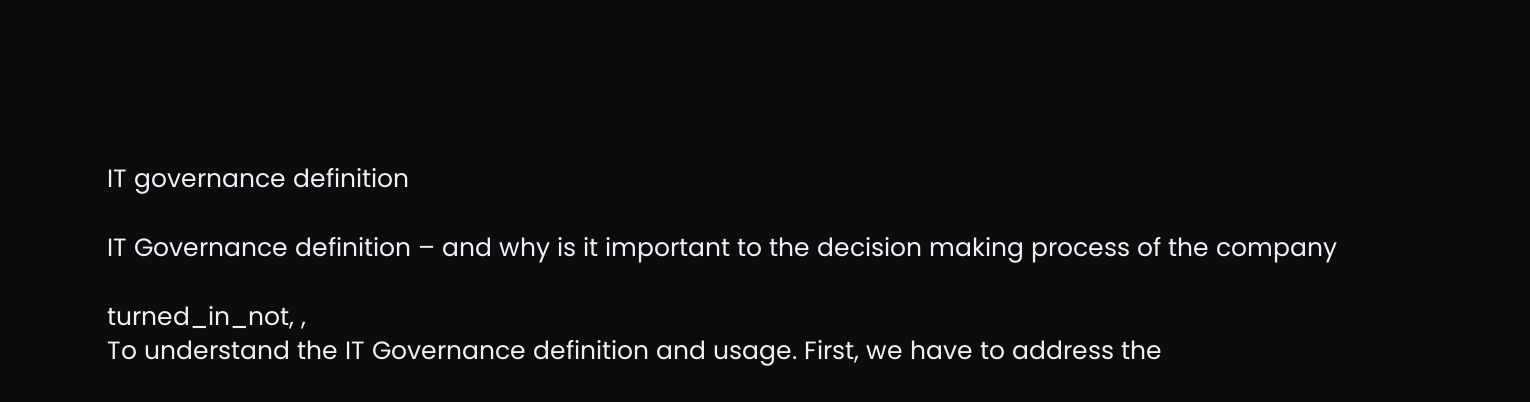IT governance definition

IT Governance definition – and why is it important to the decision making process of the company

turned_in_not, ,
To understand the IT Governance definition and usage. First, we have to address the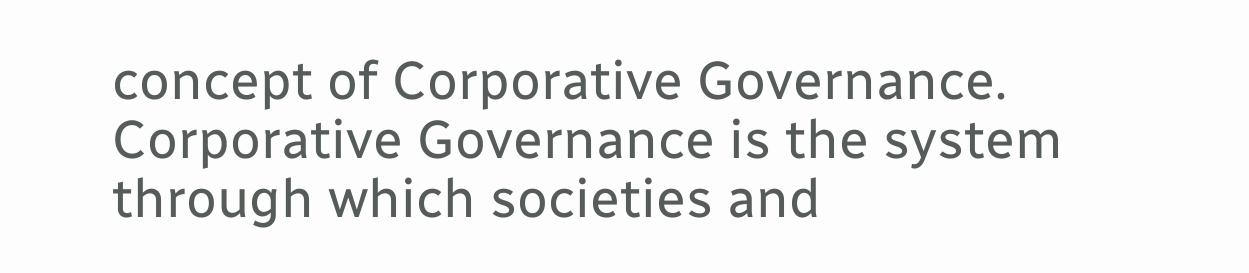concept of Corporative Governance. Corporative Governance is the system through which societies and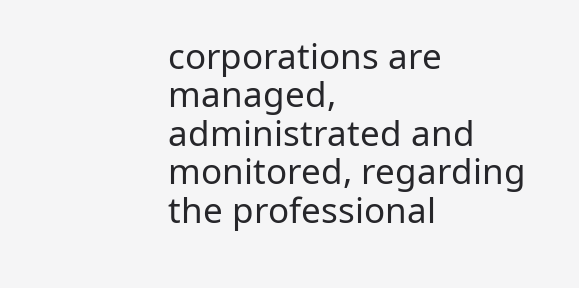corporations are managed, administrated and monitored, regarding the professional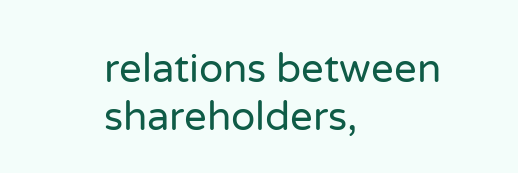relations between shareholders,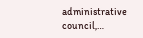administrative council,…